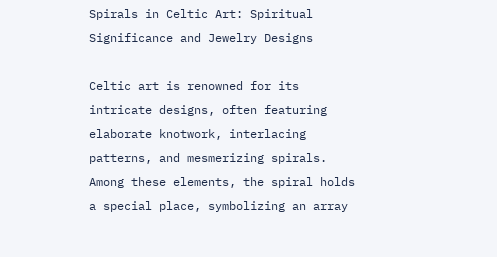Spirals in Celtic Art: Spiritual Significance and Jewelry Designs

Celtic art is renowned for its intricate designs, often featuring elaborate knotwork, interlacing patterns, and mesmerizing spirals. Among these elements, the spiral holds a special place, symbolizing an array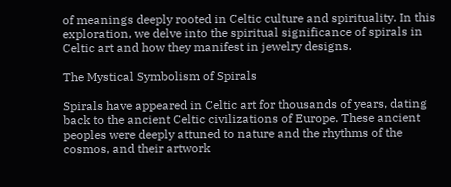of meanings deeply rooted in Celtic culture and spirituality. In this exploration, we delve into the spiritual significance of spirals in Celtic art and how they manifest in jewelry designs.

The Mystical Symbolism of Spirals

Spirals have appeared in Celtic art for thousands of years, dating back to the ancient Celtic civilizations of Europe. These ancient peoples were deeply attuned to nature and the rhythms of the cosmos, and their artwork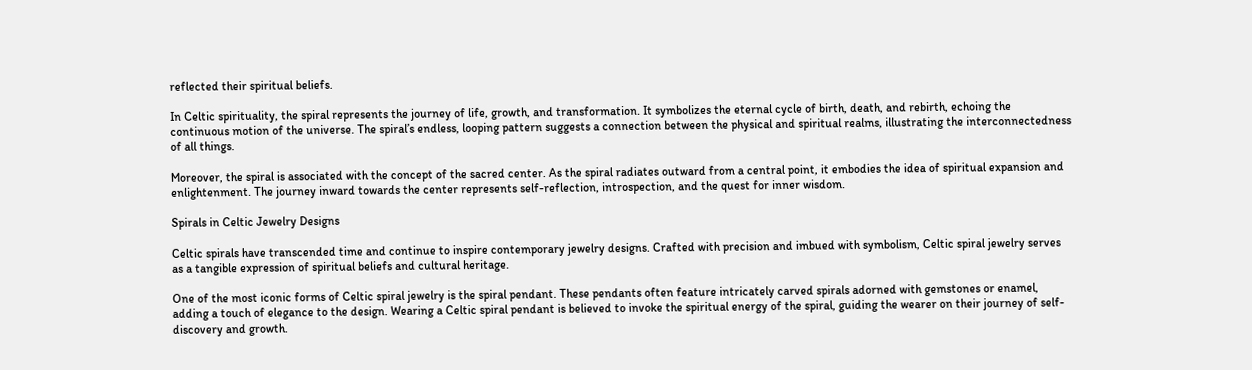reflected their spiritual beliefs.

In Celtic spirituality, the spiral represents the journey of life, growth, and transformation. It symbolizes the eternal cycle of birth, death, and rebirth, echoing the continuous motion of the universe. The spiral’s endless, looping pattern suggests a connection between the physical and spiritual realms, illustrating the interconnectedness of all things.

Moreover, the spiral is associated with the concept of the sacred center. As the spiral radiates outward from a central point, it embodies the idea of spiritual expansion and enlightenment. The journey inward towards the center represents self-reflection, introspection, and the quest for inner wisdom.

Spirals in Celtic Jewelry Designs

Celtic spirals have transcended time and continue to inspire contemporary jewelry designs. Crafted with precision and imbued with symbolism, Celtic spiral jewelry serves as a tangible expression of spiritual beliefs and cultural heritage.

One of the most iconic forms of Celtic spiral jewelry is the spiral pendant. These pendants often feature intricately carved spirals adorned with gemstones or enamel, adding a touch of elegance to the design. Wearing a Celtic spiral pendant is believed to invoke the spiritual energy of the spiral, guiding the wearer on their journey of self-discovery and growth.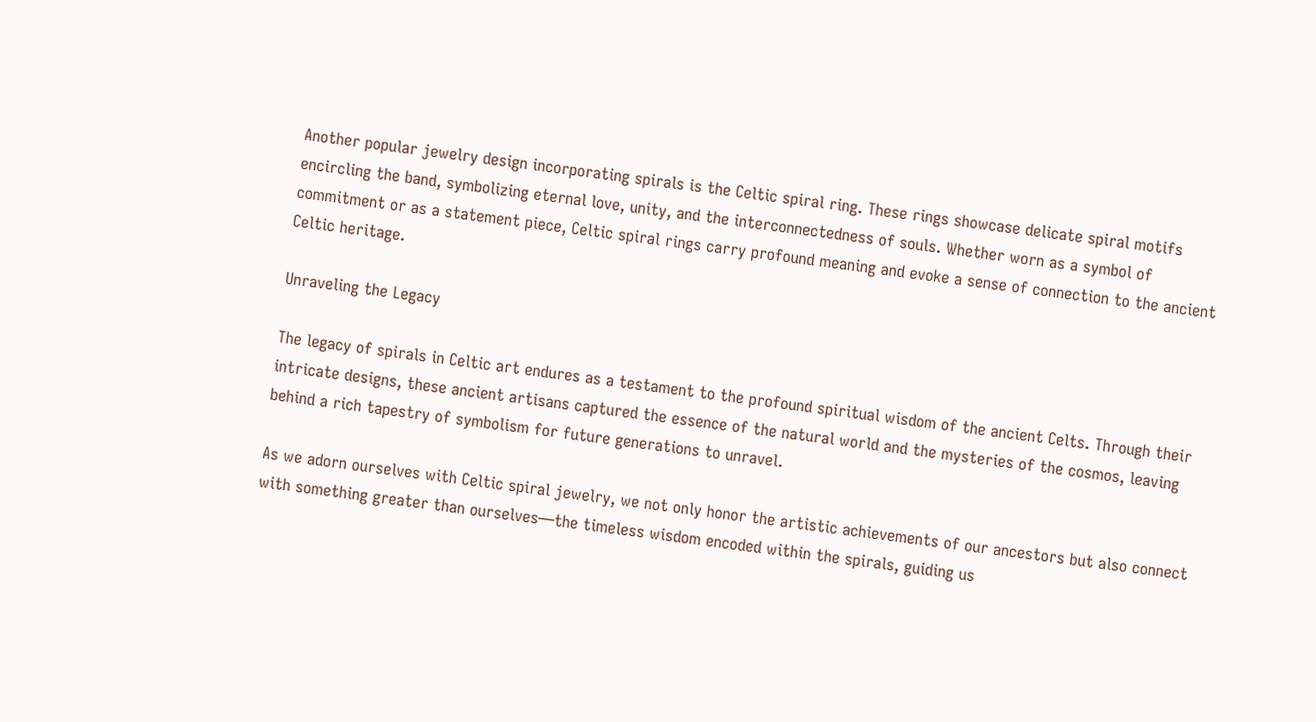Another popular jewelry design incorporating spirals is the Celtic spiral ring. These rings showcase delicate spiral motifs encircling the band, symbolizing eternal love, unity, and the interconnectedness of souls. Whether worn as a symbol of commitment or as a statement piece, Celtic spiral rings carry profound meaning and evoke a sense of connection to the ancient Celtic heritage.

Unraveling the Legacy

The legacy of spirals in Celtic art endures as a testament to the profound spiritual wisdom of the ancient Celts. Through their intricate designs, these ancient artisans captured the essence of the natural world and the mysteries of the cosmos, leaving behind a rich tapestry of symbolism for future generations to unravel.

As we adorn ourselves with Celtic spiral jewelry, we not only honor the artistic achievements of our ancestors but also connect with something greater than ourselves—the timeless wisdom encoded within the spirals, guiding us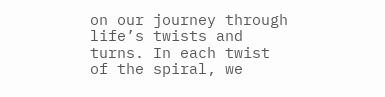on our journey through life’s twists and turns. In each twist of the spiral, we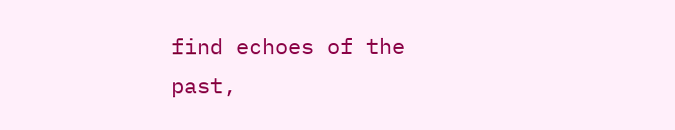find echoes of the past,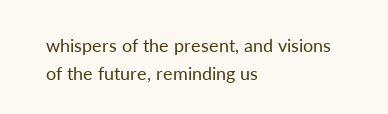whispers of the present, and visions of the future, reminding us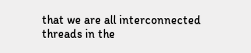that we are all interconnected threads in the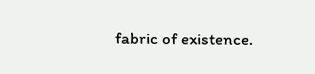fabric of existence.